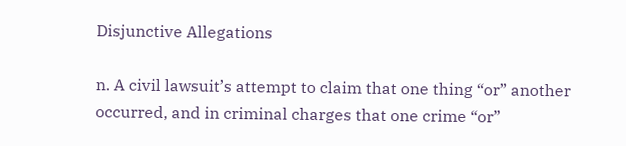Disjunctive Allegations

n. A civil lawsuit’s attempt to claim that one thing “or” another occurred, and in criminal charges that one crime “or”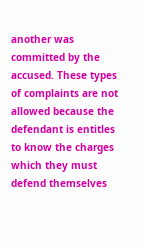another was committed by the accused. These types of complaints are not allowed because the defendant is entitles to know the charges which they must defend themselves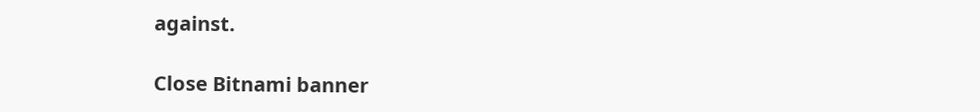against.

Close Bitnami banner